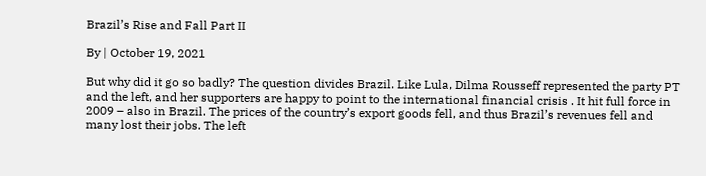Brazil’s Rise and Fall Part II

By | October 19, 2021

But why did it go so badly? The question divides Brazil. Like Lula, Dilma Rousseff represented the party PT and the left, and her supporters are happy to point to the international financial crisis . It hit full force in 2009 – also in Brazil. The prices of the country’s export goods fell, and thus Brazil’s revenues fell and many lost their jobs. The left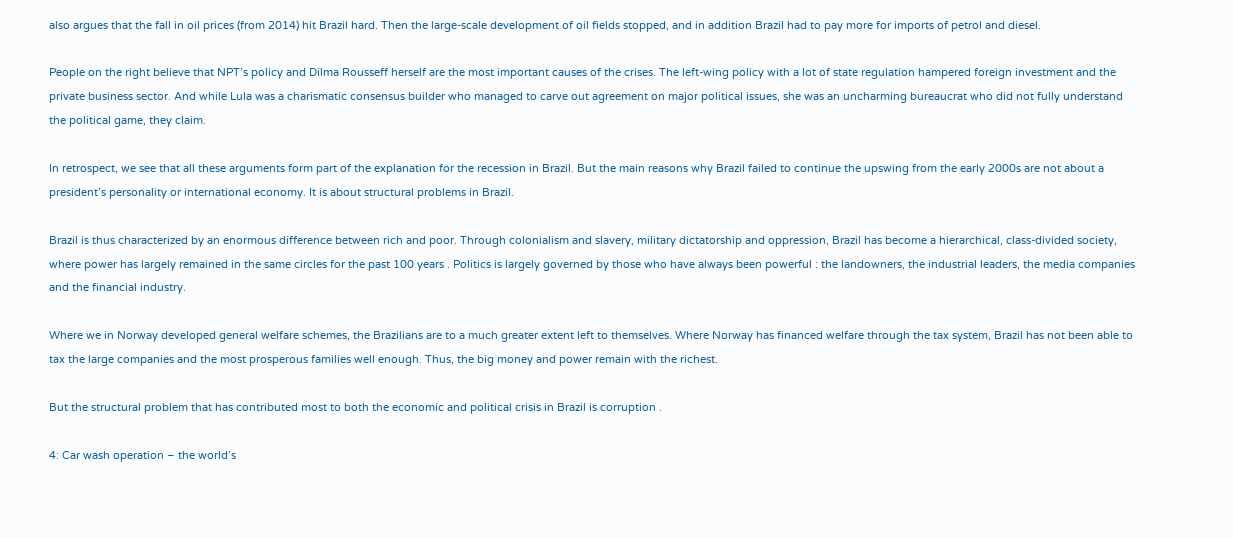also argues that the fall in oil prices (from 2014) hit Brazil hard. Then the large-scale development of oil fields stopped, and in addition Brazil had to pay more for imports of petrol and diesel.

People on the right believe that NPT’s policy and Dilma Rousseff herself are the most important causes of the crises. The left-wing policy with a lot of state regulation hampered foreign investment and the private business sector. And while Lula was a charismatic consensus builder who managed to carve out agreement on major political issues, she was an uncharming bureaucrat who did not fully understand the political game, they claim.

In retrospect, we see that all these arguments form part of the explanation for the recession in Brazil. But the main reasons why Brazil failed to continue the upswing from the early 2000s are not about a president’s personality or international economy. It is about structural problems in Brazil.

Brazil is thus characterized by an enormous difference between rich and poor. Through colonialism and slavery, military dictatorship and oppression, Brazil has become a hierarchical, class-divided society, where power has largely remained in the same circles for the past 100 years . Politics is largely governed by those who have always been powerful : the landowners, the industrial leaders, the media companies and the financial industry.

Where we in Norway developed general welfare schemes, the Brazilians are to a much greater extent left to themselves. Where Norway has financed welfare through the tax system, Brazil has not been able to tax the large companies and the most prosperous families well enough. Thus, the big money and power remain with the richest.

But the structural problem that has contributed most to both the economic and political crisis in Brazil is corruption .

4: Car wash operation – the world’s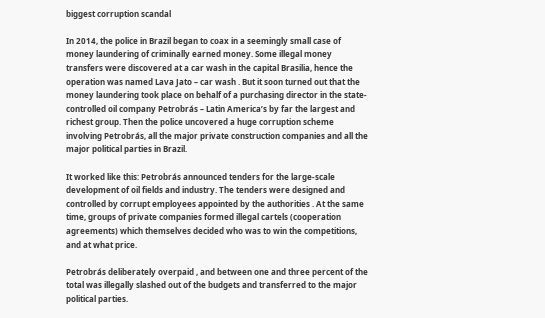biggest corruption scandal

In 2014, the police in Brazil began to coax in a seemingly small case of money laundering of criminally earned money. Some illegal money transfers were discovered at a car wash in the capital Brasilia, hence the operation was named Lava Jato – car wash . But it soon turned out that the money laundering took place on behalf of a purchasing director in the state-controlled oil company Petrobrás – Latin America’s by far the largest and richest group. Then the police uncovered a huge corruption scheme involving Petrobrás, all the major private construction companies and all the major political parties in Brazil.

It worked like this: Petrobrás announced tenders for the large-scale development of oil fields and industry. The tenders were designed and controlled by corrupt employees appointed by the authorities . At the same time, groups of private companies formed illegal cartels (cooperation agreements) which themselves decided who was to win the competitions, and at what price.

Petrobrás deliberately overpaid , and between one and three percent of the total was illegally slashed out of the budgets and transferred to the major political parties.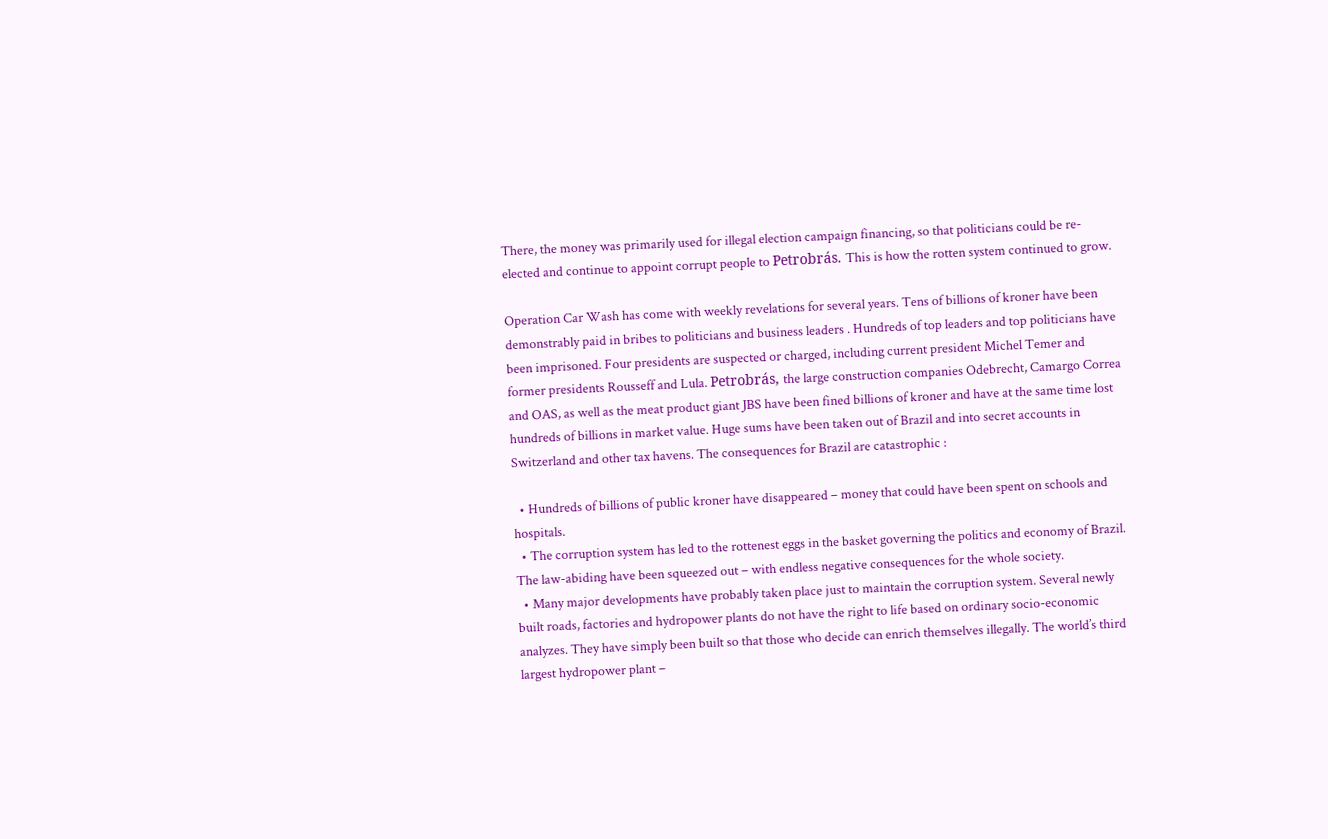There, the money was primarily used for illegal election campaign financing, so that politicians could be re-elected and continue to appoint corrupt people to Petrobrás. This is how the rotten system continued to grow.

Operation Car Wash has come with weekly revelations for several years. Tens of billions of kroner have been demonstrably paid in bribes to politicians and business leaders . Hundreds of top leaders and top politicians have been imprisoned. Four presidents are suspected or charged, including current president Michel Temer and former presidents Rousseff and Lula. Petrobrás, the large construction companies Odebrecht, Camargo Correa and OAS, as well as the meat product giant JBS have been fined billions of kroner and have at the same time lost hundreds of billions in market value. Huge sums have been taken out of Brazil and into secret accounts in Switzerland and other tax havens. The consequences for Brazil are catastrophic :

  • Hundreds of billions of public kroner have disappeared – money that could have been spent on schools and hospitals.
  • The corruption system has led to the rottenest eggs in the basket governing the politics and economy of Brazil. The law-abiding have been squeezed out – with endless negative consequences for the whole society.
  • Many major developments have probably taken place just to maintain the corruption system. Several newly built roads, factories and hydropower plants do not have the right to life based on ordinary socio-economic analyzes. They have simply been built so that those who decide can enrich themselves illegally. The world’s third largest hydropower plant –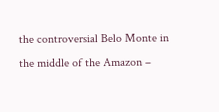the controversial Belo Monte in the middle of the Amazon –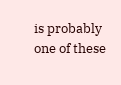is probably one of these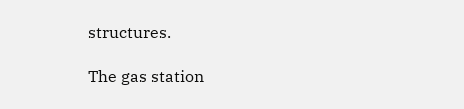structures.

The gas station